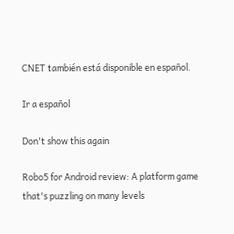CNET también está disponible en español.

Ir a español

Don't show this again

Robo5 for Android review: A platform game that's puzzling on many levels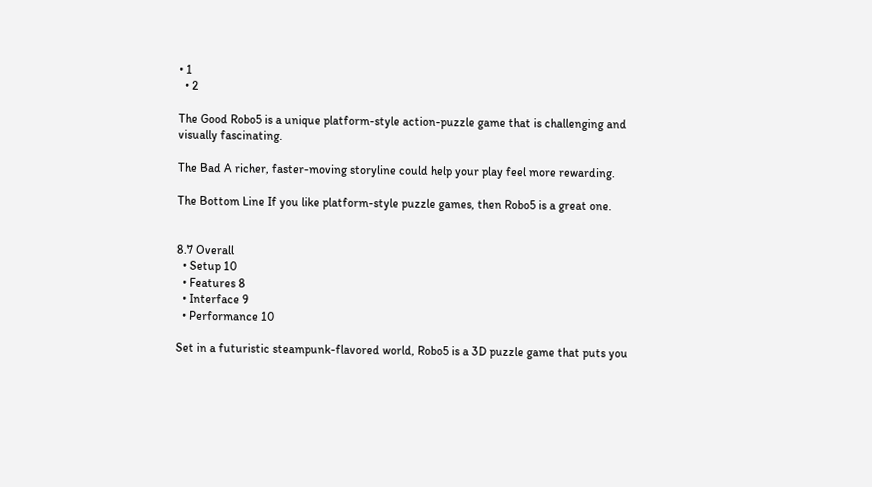• 1
  • 2

The Good Robo5 is a unique platform-style action-puzzle game that is challenging and visually fascinating.

The Bad A richer, faster-moving storyline could help your play feel more rewarding.

The Bottom Line If you like platform-style puzzle games, then Robo5 is a great one.


8.7 Overall
  • Setup 10
  • Features 8
  • Interface 9
  • Performance 10

Set in a futuristic steampunk-flavored world, Robo5 is a 3D puzzle game that puts you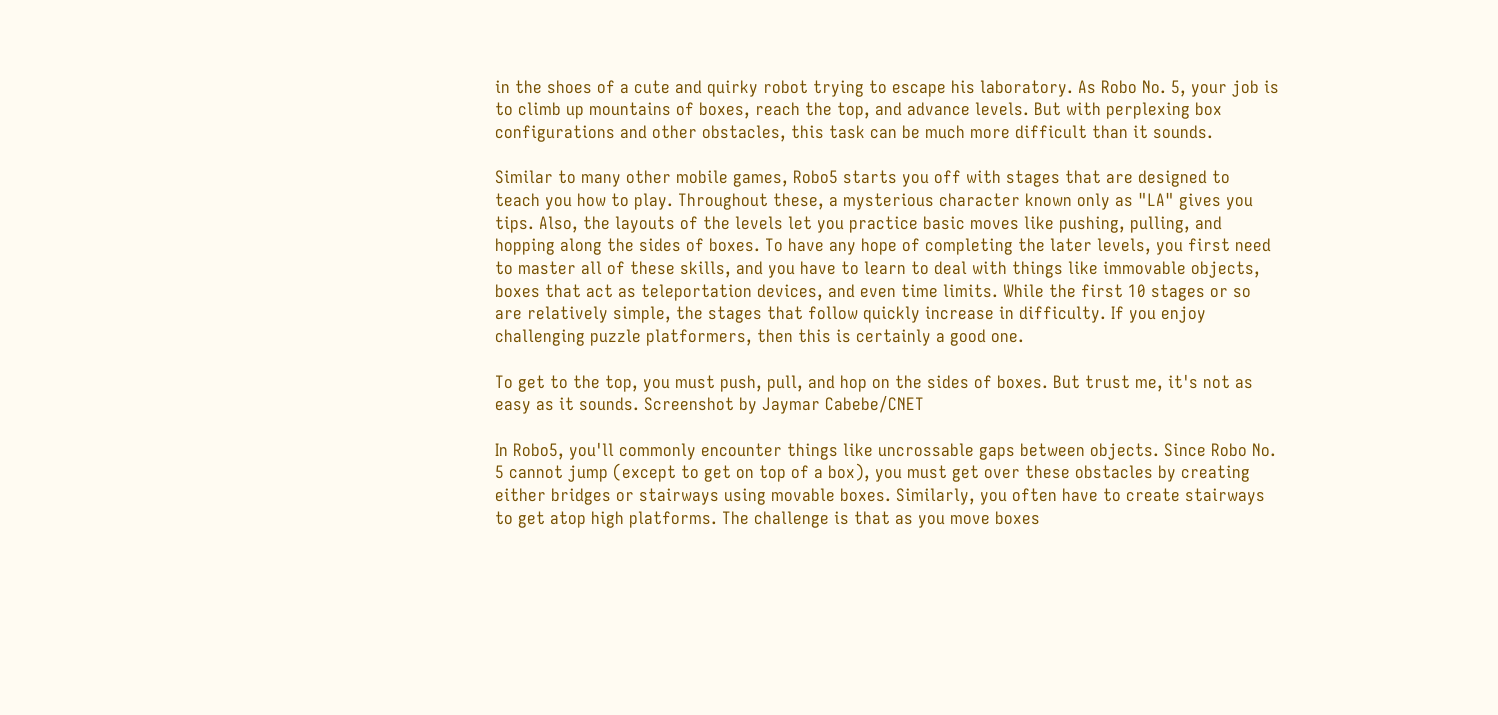in the shoes of a cute and quirky robot trying to escape his laboratory. As Robo No. 5, your job is to climb up mountains of boxes, reach the top, and advance levels. But with perplexing box configurations and other obstacles, this task can be much more difficult than it sounds.

Similar to many other mobile games, Robo5 starts you off with stages that are designed to teach you how to play. Throughout these, a mysterious character known only as "LA" gives you tips. Also, the layouts of the levels let you practice basic moves like pushing, pulling, and hopping along the sides of boxes. To have any hope of completing the later levels, you first need to master all of these skills, and you have to learn to deal with things like immovable objects, boxes that act as teleportation devices, and even time limits. While the first 10 stages or so are relatively simple, the stages that follow quickly increase in difficulty. If you enjoy challenging puzzle platformers, then this is certainly a good one.

To get to the top, you must push, pull, and hop on the sides of boxes. But trust me, it's not as easy as it sounds. Screenshot by Jaymar Cabebe/CNET

In Robo5, you'll commonly encounter things like uncrossable gaps between objects. Since Robo No. 5 cannot jump (except to get on top of a box), you must get over these obstacles by creating either bridges or stairways using movable boxes. Similarly, you often have to create stairways to get atop high platforms. The challenge is that as you move boxes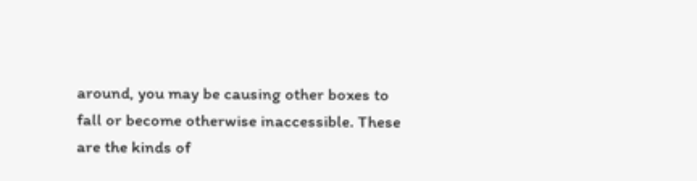around, you may be causing other boxes to fall or become otherwise inaccessible. These are the kinds of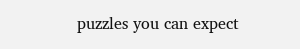puzzles you can expect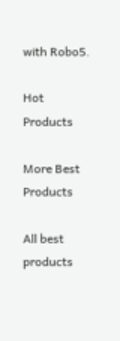with Robo5.

Hot Products

More Best Products

All best products